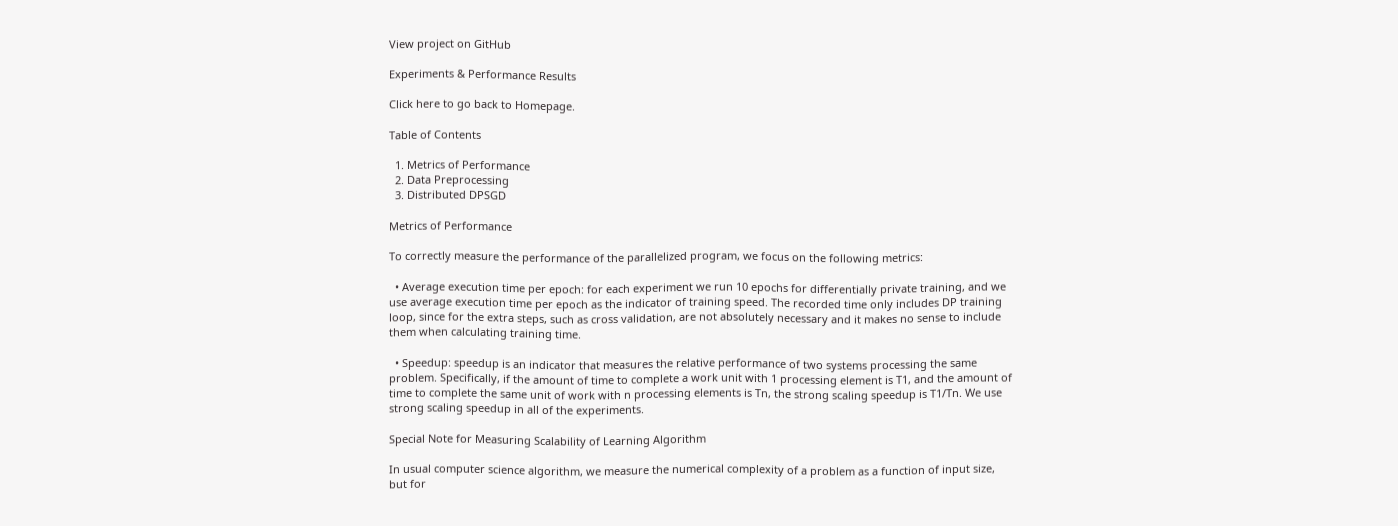View project on GitHub

Experiments & Performance Results

Click here to go back to Homepage.

Table of Contents

  1. Metrics of Performance
  2. Data Preprocessing
  3. Distributed DPSGD

Metrics of Performance

To correctly measure the performance of the parallelized program, we focus on the following metrics:

  • Average execution time per epoch: for each experiment we run 10 epochs for differentially private training, and we use average execution time per epoch as the indicator of training speed. The recorded time only includes DP training loop, since for the extra steps, such as cross validation, are not absolutely necessary and it makes no sense to include them when calculating training time.

  • Speedup: speedup is an indicator that measures the relative performance of two systems processing the same problem. Specifically, if the amount of time to complete a work unit with 1 processing element is T1, and the amount of time to complete the same unit of work with n processing elements is Tn, the strong scaling speedup is T1/Tn. We use strong scaling speedup in all of the experiments.

Special Note for Measuring Scalability of Learning Algorithm

In usual computer science algorithm, we measure the numerical complexity of a problem as a function of input size, but for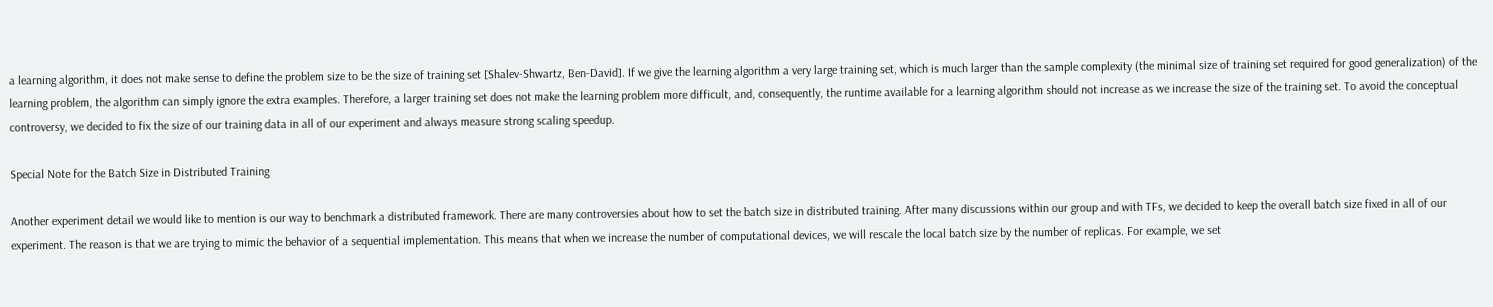a learning algorithm, it does not make sense to define the problem size to be the size of training set [Shalev-Shwartz, Ben-David]. If we give the learning algorithm a very large training set, which is much larger than the sample complexity (the minimal size of training set required for good generalization) of the learning problem, the algorithm can simply ignore the extra examples. Therefore, a larger training set does not make the learning problem more difficult, and, consequently, the runtime available for a learning algorithm should not increase as we increase the size of the training set. To avoid the conceptual controversy, we decided to fix the size of our training data in all of our experiment and always measure strong scaling speedup.

Special Note for the Batch Size in Distributed Training

Another experiment detail we would like to mention is our way to benchmark a distributed framework. There are many controversies about how to set the batch size in distributed training. After many discussions within our group and with TFs, we decided to keep the overall batch size fixed in all of our experiment. The reason is that we are trying to mimic the behavior of a sequential implementation. This means that when we increase the number of computational devices, we will rescale the local batch size by the number of replicas. For example, we set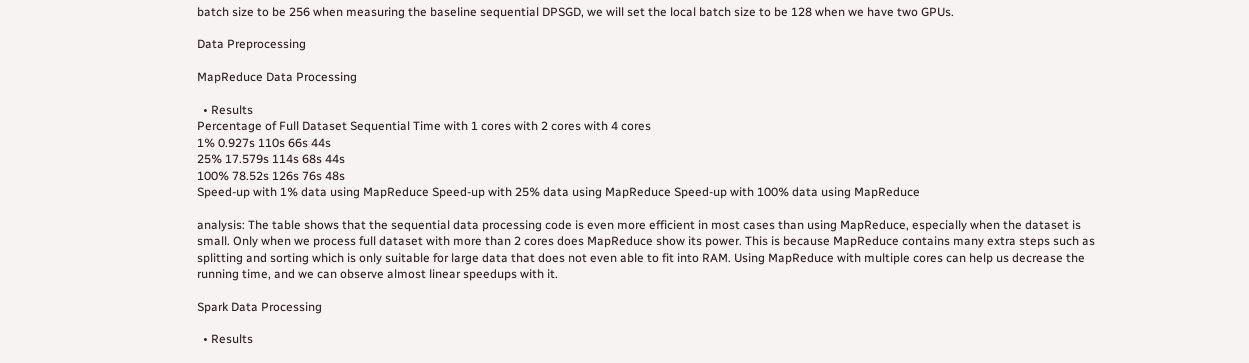batch size to be 256 when measuring the baseline sequential DPSGD, we will set the local batch size to be 128 when we have two GPUs.

Data Preprocessing

MapReduce Data Processing

  • Results
Percentage of Full Dataset Sequential Time with 1 cores with 2 cores with 4 cores
1% 0.927s 110s 66s 44s
25% 17.579s 114s 68s 44s
100% 78.52s 126s 76s 48s
Speed-up with 1% data using MapReduce Speed-up with 25% data using MapReduce Speed-up with 100% data using MapReduce

analysis: The table shows that the sequential data processing code is even more efficient in most cases than using MapReduce, especially when the dataset is small. Only when we process full dataset with more than 2 cores does MapReduce show its power. This is because MapReduce contains many extra steps such as splitting and sorting which is only suitable for large data that does not even able to fit into RAM. Using MapReduce with multiple cores can help us decrease the running time, and we can observe almost linear speedups with it.

Spark Data Processing

  • Results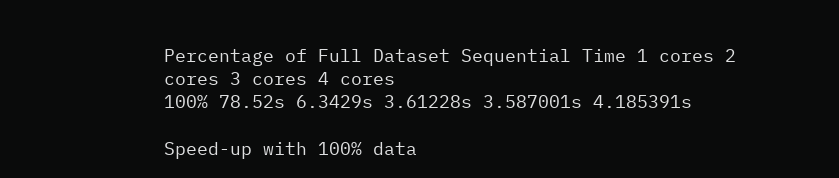Percentage of Full Dataset Sequential Time 1 cores 2 cores 3 cores 4 cores
100% 78.52s 6.3429s 3.61228s 3.587001s 4.185391s

Speed-up with 100% data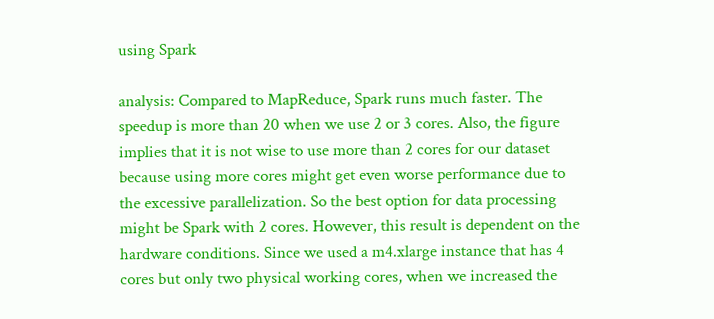using Spark

analysis: Compared to MapReduce, Spark runs much faster. The speedup is more than 20 when we use 2 or 3 cores. Also, the figure implies that it is not wise to use more than 2 cores for our dataset because using more cores might get even worse performance due to the excessive parallelization. So the best option for data processing might be Spark with 2 cores. However, this result is dependent on the hardware conditions. Since we used a m4.xlarge instance that has 4 cores but only two physical working cores, when we increased the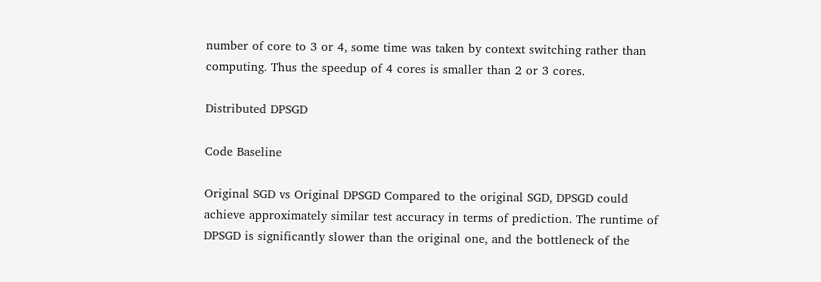number of core to 3 or 4, some time was taken by context switching rather than computing. Thus the speedup of 4 cores is smaller than 2 or 3 cores.

Distributed DPSGD

Code Baseline

Original SGD vs Original DPSGD Compared to the original SGD, DPSGD could achieve approximately similar test accuracy in terms of prediction. The runtime of DPSGD is significantly slower than the original one, and the bottleneck of the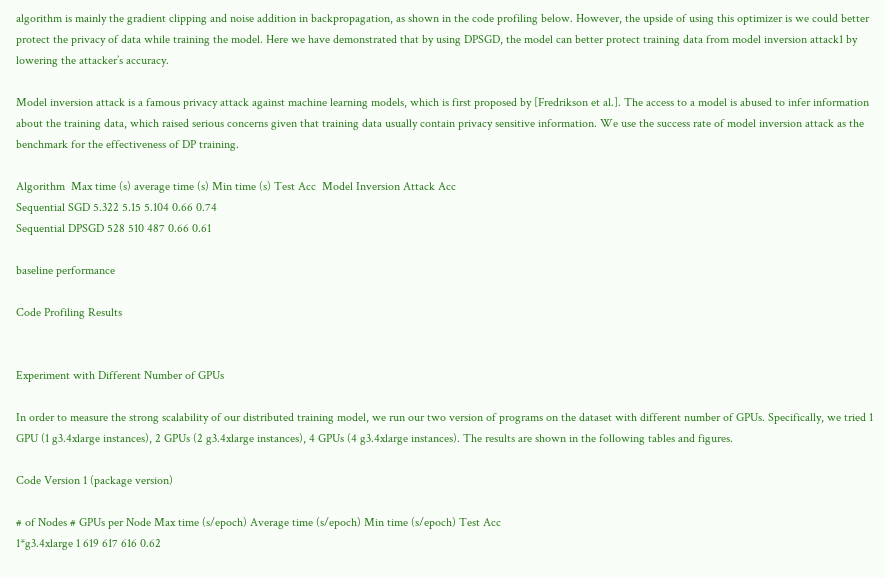algorithm is mainly the gradient clipping and noise addition in backpropagation, as shown in the code profiling below. However, the upside of using this optimizer is we could better protect the privacy of data while training the model. Here we have demonstrated that by using DPSGD, the model can better protect training data from model inversion attack1 by lowering the attacker’s accuracy.

Model inversion attack is a famous privacy attack against machine learning models, which is first proposed by [Fredrikson et al.]. The access to a model is abused to infer information about the training data, which raised serious concerns given that training data usually contain privacy sensitive information. We use the success rate of model inversion attack as the benchmark for the effectiveness of DP training.

Algorithm  Max time (s) average time (s) Min time (s) Test Acc  Model Inversion Attack Acc
Sequential SGD 5.322 5.15 5.104 0.66 0.74
Sequential DPSGD 528 510 487 0.66 0.61

baseline performance

Code Profiling Results


Experiment with Different Number of GPUs

In order to measure the strong scalability of our distributed training model, we run our two version of programs on the dataset with different number of GPUs. Specifically, we tried 1 GPU (1 g3.4xlarge instances), 2 GPUs (2 g3.4xlarge instances), 4 GPUs (4 g3.4xlarge instances). The results are shown in the following tables and figures.

Code Version 1 (package version)

# of Nodes # GPUs per Node Max time (s/epoch) Average time (s/epoch) Min time (s/epoch) Test Acc
1*g3.4xlarge 1 619 617 616 0.62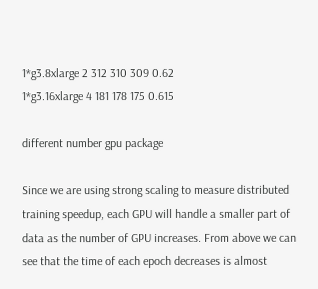1*g3.8xlarge 2 312 310 309 0.62
1*g3.16xlarge 4 181 178 175 0.615

different number gpu package

Since we are using strong scaling to measure distributed training speedup, each GPU will handle a smaller part of data as the number of GPU increases. From above we can see that the time of each epoch decreases is almost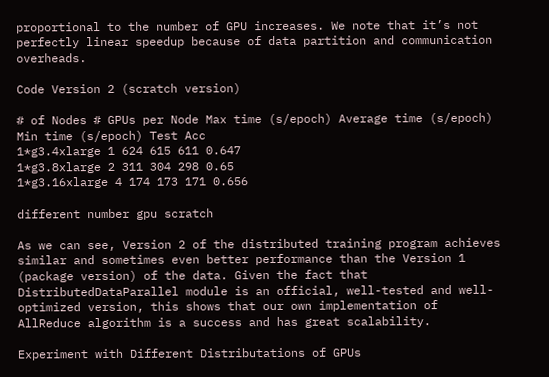proportional to the number of GPU increases. We note that it’s not perfectly linear speedup because of data partition and communication overheads.

Code Version 2 (scratch version)

# of Nodes # GPUs per Node Max time (s/epoch) Average time (s/epoch) Min time (s/epoch) Test Acc
1*g3.4xlarge 1 624 615 611 0.647
1*g3.8xlarge 2 311 304 298 0.65
1*g3.16xlarge 4 174 173 171 0.656

different number gpu scratch

As we can see, Version 2 of the distributed training program achieves similar and sometimes even better performance than the Version 1 (package version) of the data. Given the fact that DistributedDataParallel module is an official, well-tested and well-optimized version, this shows that our own implementation of AllReduce algorithm is a success and has great scalability.

Experiment with Different Distributations of GPUs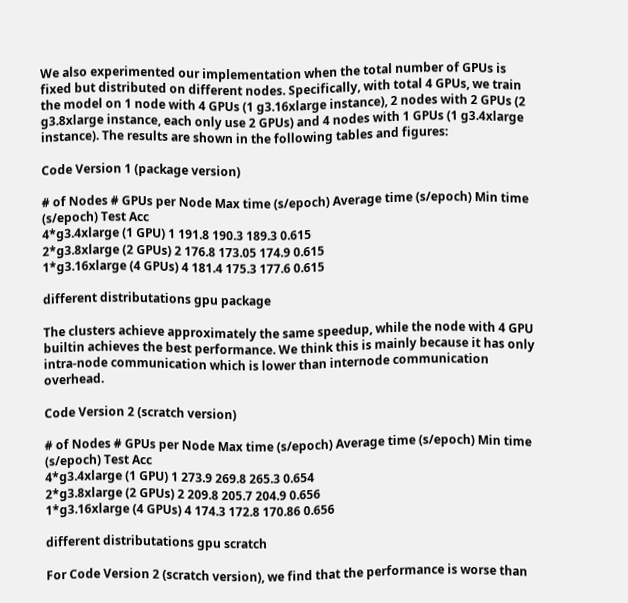We also experimented our implementation when the total number of GPUs is fixed but distributed on different nodes. Specifically, with total 4 GPUs, we train the model on 1 node with 4 GPUs (1 g3.16xlarge instance), 2 nodes with 2 GPUs (2 g3.8xlarge instance, each only use 2 GPUs) and 4 nodes with 1 GPUs (1 g3.4xlarge instance). The results are shown in the following tables and figures:

Code Version 1 (package version)

# of Nodes # GPUs per Node Max time (s/epoch) Average time (s/epoch) Min time (s/epoch) Test Acc
4*g3.4xlarge (1 GPU) 1 191.8 190.3 189.3 0.615
2*g3.8xlarge (2 GPUs) 2 176.8 173.05 174.9 0.615
1*g3.16xlarge (4 GPUs) 4 181.4 175.3 177.6 0.615

different distributations gpu package

The clusters achieve approximately the same speedup, while the node with 4 GPU builtin achieves the best performance. We think this is mainly because it has only intra-node communication which is lower than internode communication overhead.

Code Version 2 (scratch version)

# of Nodes # GPUs per Node Max time (s/epoch) Average time (s/epoch) Min time (s/epoch) Test Acc
4*g3.4xlarge (1 GPU) 1 273.9 269.8 265.3 0.654
2*g3.8xlarge (2 GPUs) 2 209.8 205.7 204.9 0.656
1*g3.16xlarge (4 GPUs) 4 174.3 172.8 170.86 0.656

different distributations gpu scratch

For Code Version 2 (scratch version), we find that the performance is worse than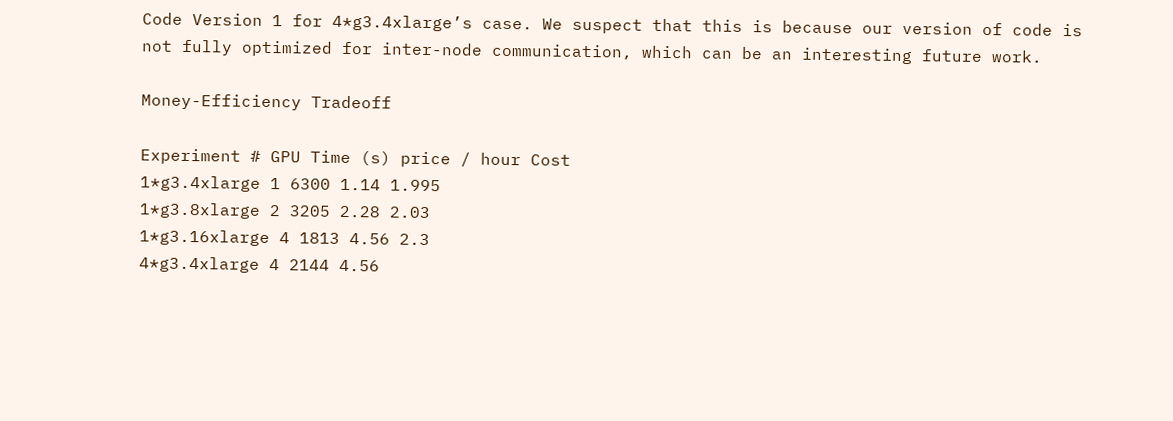Code Version 1 for 4*g3.4xlarge’s case. We suspect that this is because our version of code is not fully optimized for inter-node communication, which can be an interesting future work.

Money-Efficiency Tradeoff

Experiment # GPU Time (s) price / hour Cost
1*g3.4xlarge 1 6300 1.14 1.995
1*g3.8xlarge 2 3205 2.28 2.03
1*g3.16xlarge 4 1813 4.56 2.3
4*g3.4xlarge 4 2144 4.56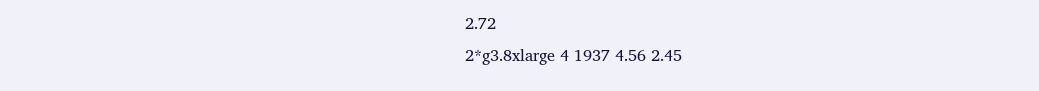2.72
2*g3.8xlarge 4 1937 4.56 2.45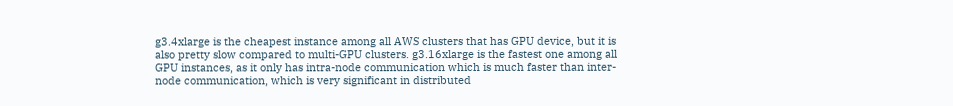g3.4xlarge is the cheapest instance among all AWS clusters that has GPU device, but it is also pretty slow compared to multi-GPU clusters. g3.16xlarge is the fastest one among all GPU instances, as it only has intra-node communication which is much faster than inter-node communication, which is very significant in distributed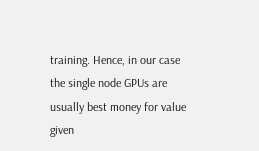training. Hence, in our case the single node GPUs are usually best money for value given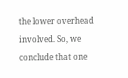the lower overhead involved. So, we conclude that one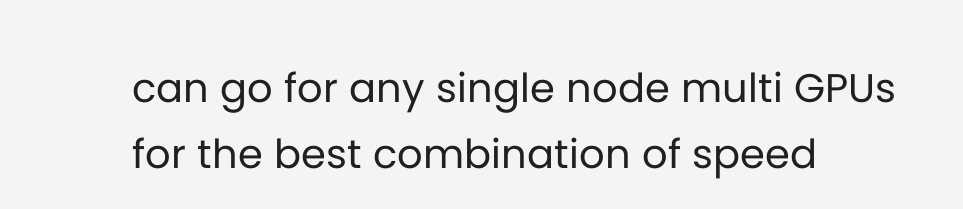can go for any single node multi GPUs for the best combination of speed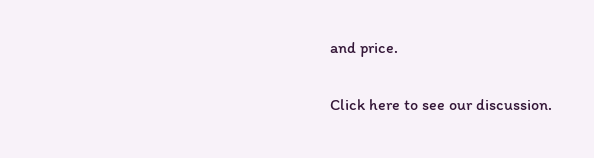and price.

Click here to see our discussion.